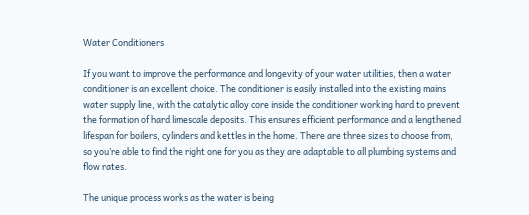Water Conditioners

If you want to improve the performance and longevity of your water utilities, then a water conditioner is an excellent choice. The conditioner is easily installed into the existing mains water supply line, with the catalytic alloy core inside the conditioner working hard to prevent the formation of hard limescale deposits. This ensures efficient performance and a lengthened lifespan for boilers, cylinders and kettles in the home. There are three sizes to choose from, so you’re able to find the right one for you as they are adaptable to all plumbing systems and flow rates.

The unique process works as the water is being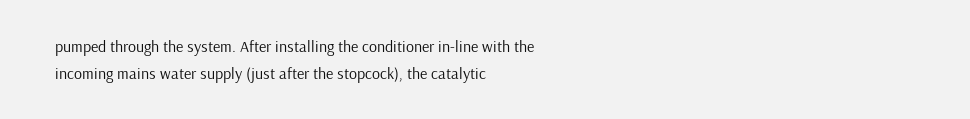pumped through the system. After installing the conditioner in-line with the incoming mains water supply (just after the stopcock), the catalytic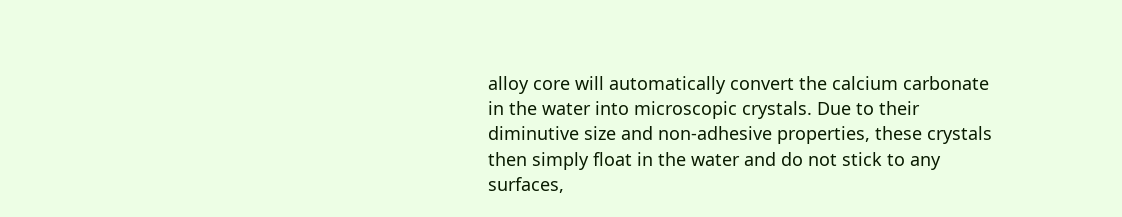alloy core will automatically convert the calcium carbonate in the water into microscopic crystals. Due to their diminutive size and non-adhesive properties, these crystals then simply float in the water and do not stick to any surfaces,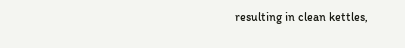resulting in clean kettles,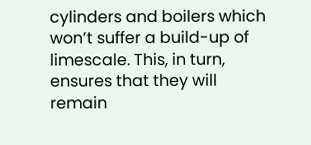cylinders and boilers which won’t suffer a build-up of limescale. This, in turn, ensures that they will remain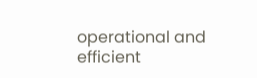operational and efficient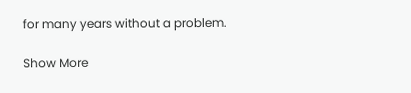for many years without a problem.

Show More